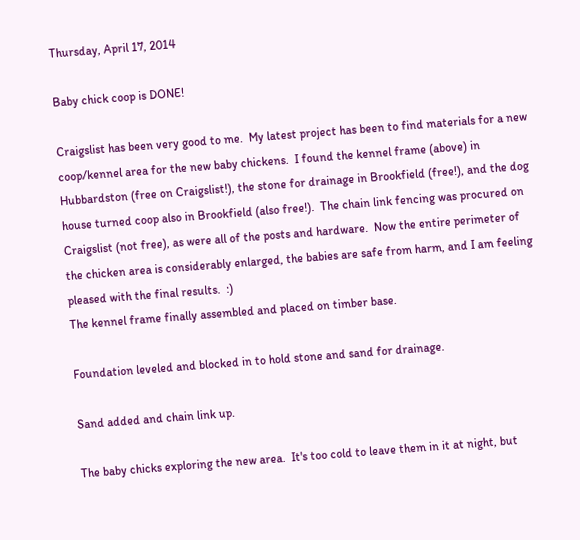Thursday, April 17, 2014

Baby chick coop is DONE!

Craigslist has been very good to me.  My latest project has been to find materials for a new coop/kennel area for the new baby chickens.  I found the kennel frame (above) in Hubbardston (free on Craigslist!), the stone for drainage in Brookfield (free!), and the dog house turned coop also in Brookfield (also free!).  The chain link fencing was procured on Craigslist (not free), as were all of the posts and hardware.  Now the entire perimeter of the chicken area is considerably enlarged, the babies are safe from harm, and I am feeling pleased with the final results.  :)
The kennel frame finally assembled and placed on timber base.

Foundation leveled and blocked in to hold stone and sand for drainage.

Sand added and chain link up.

The baby chicks exploring the new area.  It's too cold to leave them in it at night, but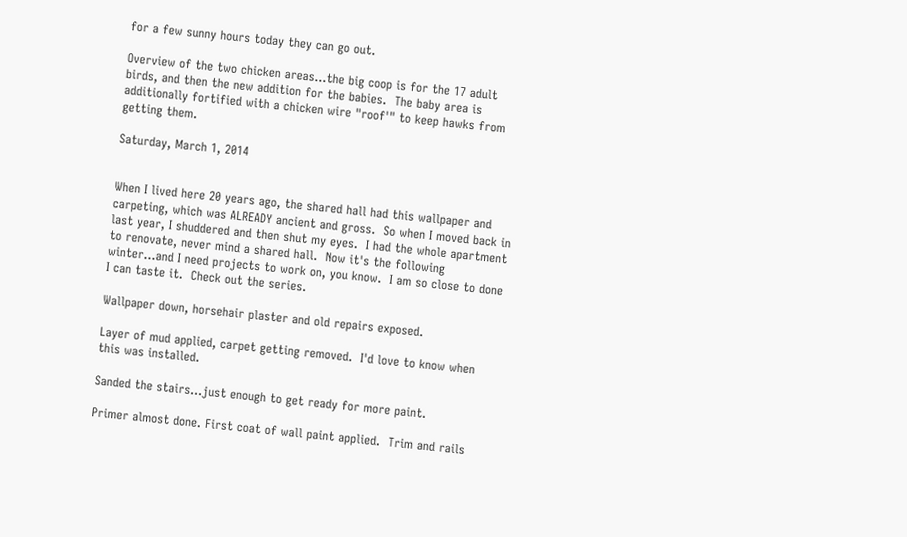for a few sunny hours today they can go out.

Overview of the two chicken areas...the big coop is for the 17 adult birds, and then the new addition for the babies.  The baby area is additionally fortified with a chicken wire "roof'" to keep hawks from getting them.

Saturday, March 1, 2014


When I lived here 20 years ago, the shared hall had this wallpaper and carpeting, which was ALREADY ancient and gross.  So when I moved back in last year, I shuddered and then shut my eyes.  I had the whole apartment to renovate, never mind a shared hall.  Now it's the following winter...and I need projects to work on, you know.  I am so close to done I can taste it.  Check out the series.

Wallpaper down, horsehair plaster and old repairs exposed.

Layer of mud applied, carpet getting removed.  I'd love to know when this was installed.

Sanded the stairs...just enough to get ready for more paint.

Primer almost done. First coat of wall paint applied.  Trim and rails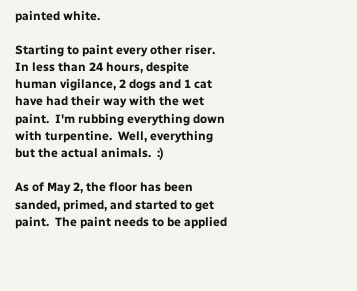painted white.

Starting to paint every other riser.  In less than 24 hours, despite human vigilance, 2 dogs and 1 cat have had their way with the wet paint.  I'm rubbing everything down with turpentine.  Well, everything but the actual animals.  :)

As of May 2, the floor has been sanded, primed, and started to get paint.  The paint needs to be applied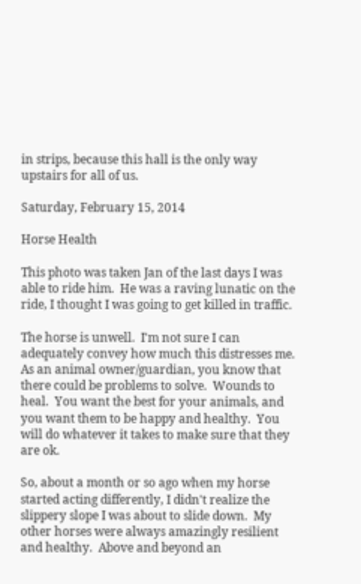in strips, because this hall is the only way upstairs for all of us.

Saturday, February 15, 2014

Horse Health

This photo was taken Jan of the last days I was able to ride him.  He was a raving lunatic on the ride, I thought I was going to get killed in traffic.

The horse is unwell.  I'm not sure I can adequately convey how much this distresses me.  As an animal owner/guardian, you know that there could be problems to solve.  Wounds to heal.  You want the best for your animals, and you want them to be happy and healthy.  You will do whatever it takes to make sure that they are ok.

So, about a month or so ago when my horse started acting differently, I didn't realize the slippery slope I was about to slide down.  My other horses were always amazingly resilient and healthy.  Above and beyond an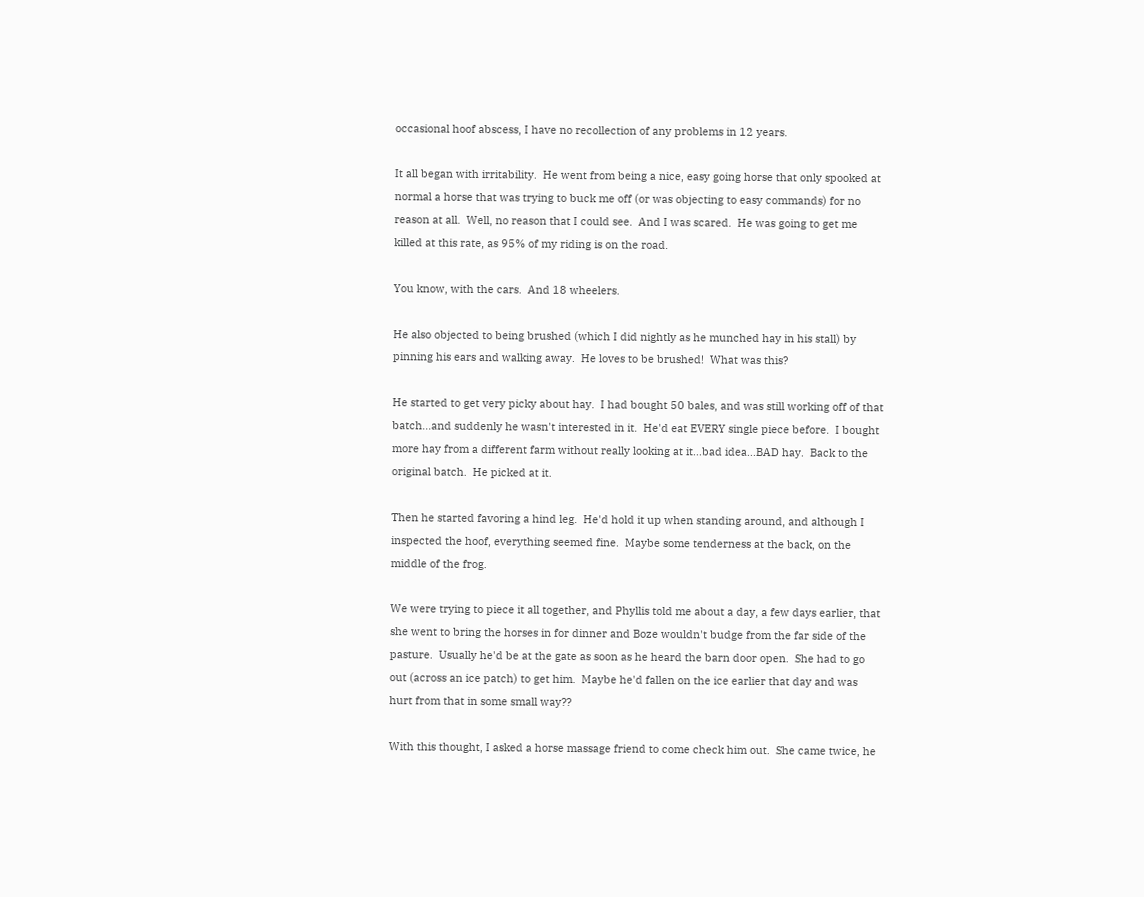occasional hoof abscess, I have no recollection of any problems in 12 years.

It all began with irritability.  He went from being a nice, easy going horse that only spooked at normal a horse that was trying to buck me off (or was objecting to easy commands) for no reason at all.  Well, no reason that I could see.  And I was scared.  He was going to get me killed at this rate, as 95% of my riding is on the road.

You know, with the cars.  And 18 wheelers.

He also objected to being brushed (which I did nightly as he munched hay in his stall) by pinning his ears and walking away.  He loves to be brushed!  What was this?

He started to get very picky about hay.  I had bought 50 bales, and was still working off of that batch...and suddenly he wasn't interested in it.  He'd eat EVERY single piece before.  I bought more hay from a different farm without really looking at it...bad idea...BAD hay.  Back to the original batch.  He picked at it.

Then he started favoring a hind leg.  He'd hold it up when standing around, and although I inspected the hoof, everything seemed fine.  Maybe some tenderness at the back, on the middle of the frog.

We were trying to piece it all together, and Phyllis told me about a day, a few days earlier, that she went to bring the horses in for dinner and Boze wouldn't budge from the far side of the pasture.  Usually he'd be at the gate as soon as he heard the barn door open.  She had to go out (across an ice patch) to get him.  Maybe he'd fallen on the ice earlier that day and was hurt from that in some small way??

With this thought, I asked a horse massage friend to come check him out.  She came twice, he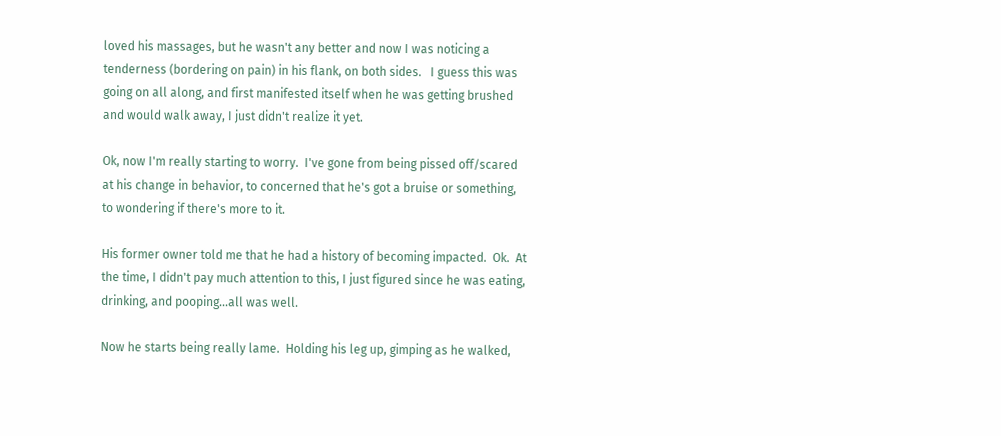loved his massages, but he wasn't any better and now I was noticing a tenderness (bordering on pain) in his flank, on both sides.   I guess this was going on all along, and first manifested itself when he was getting brushed and would walk away, I just didn't realize it yet.

Ok, now I'm really starting to worry.  I've gone from being pissed off/scared at his change in behavior, to concerned that he's got a bruise or something, to wondering if there's more to it.

His former owner told me that he had a history of becoming impacted.  Ok.  At the time, I didn't pay much attention to this, I just figured since he was eating, drinking, and pooping...all was well.

Now he starts being really lame.  Holding his leg up, gimping as he walked,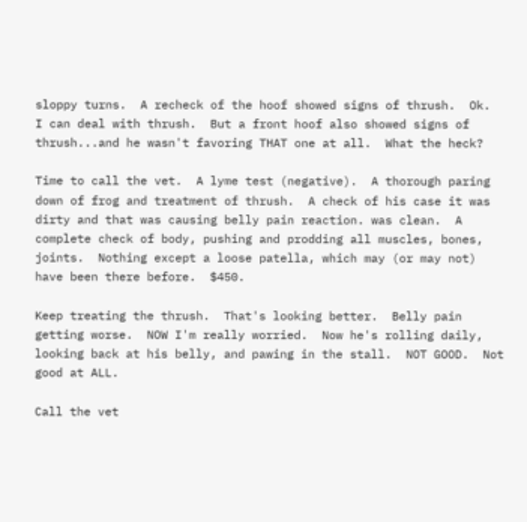sloppy turns.  A recheck of the hoof showed signs of thrush.  Ok.  I can deal with thrush.  But a front hoof also showed signs of thrush...and he wasn't favoring THAT one at all.  What the heck?

Time to call the vet.  A lyme test (negative).  A thorough paring down of frog and treatment of thrush.  A check of his case it was dirty and that was causing belly pain reaction. was clean.  A complete check of body, pushing and prodding all muscles, bones, joints.  Nothing except a loose patella, which may (or may not) have been there before.  $450.

Keep treating the thrush.  That's looking better.  Belly pain getting worse.  NOW I'm really worried.  Now he's rolling daily, looking back at his belly, and pawing in the stall.  NOT GOOD.  Not good at ALL.

Call the vet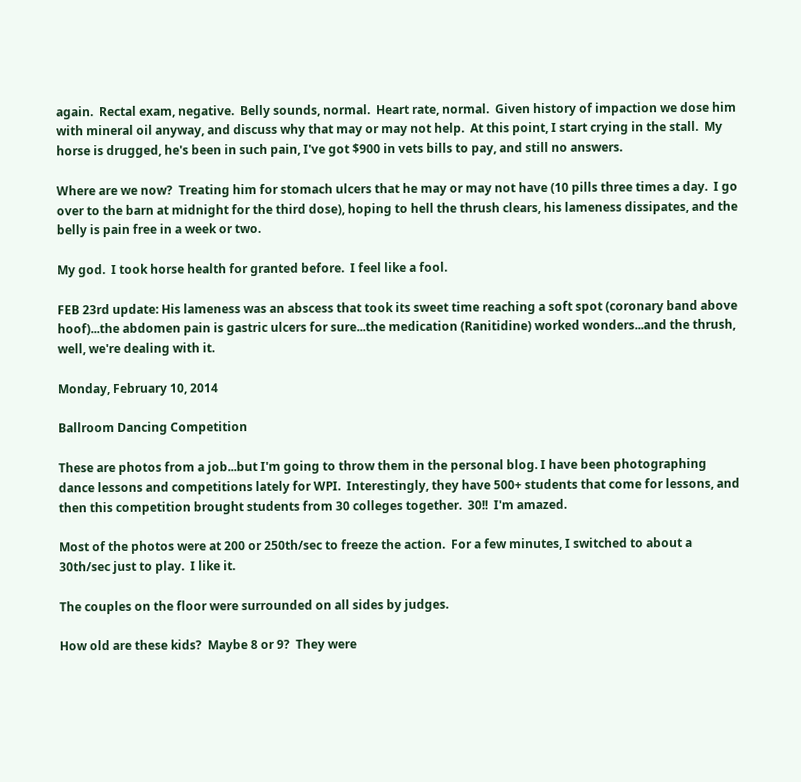again.  Rectal exam, negative.  Belly sounds, normal.  Heart rate, normal.  Given history of impaction we dose him with mineral oil anyway, and discuss why that may or may not help.  At this point, I start crying in the stall.  My horse is drugged, he's been in such pain, I've got $900 in vets bills to pay, and still no answers.

Where are we now?  Treating him for stomach ulcers that he may or may not have (10 pills three times a day.  I go over to the barn at midnight for the third dose), hoping to hell the thrush clears, his lameness dissipates, and the belly is pain free in a week or two.

My god.  I took horse health for granted before.  I feel like a fool.

FEB 23rd update: His lameness was an abscess that took its sweet time reaching a soft spot (coronary band above hoof)...the abdomen pain is gastric ulcers for sure...the medication (Ranitidine) worked wonders...and the thrush, well, we're dealing with it.

Monday, February 10, 2014

Ballroom Dancing Competition

These are photos from a job...but I'm going to throw them in the personal blog. I have been photographing dance lessons and competitions lately for WPI.  Interestingly, they have 500+ students that come for lessons, and then this competition brought students from 30 colleges together.  30!!  I'm amazed.

Most of the photos were at 200 or 250th/sec to freeze the action.  For a few minutes, I switched to about a 30th/sec just to play.  I like it.

The couples on the floor were surrounded on all sides by judges.

How old are these kids?  Maybe 8 or 9?  They were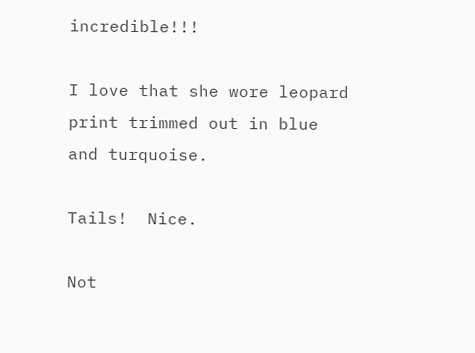incredible!!!

I love that she wore leopard print trimmed out in blue and turquoise.

Tails!  Nice.

Not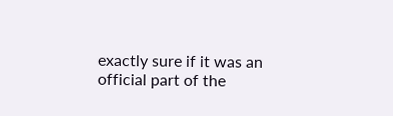exactly sure if it was an official part of the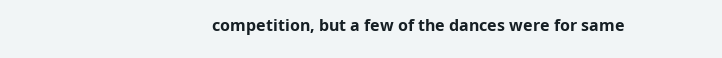competition, but a few of the dances were for same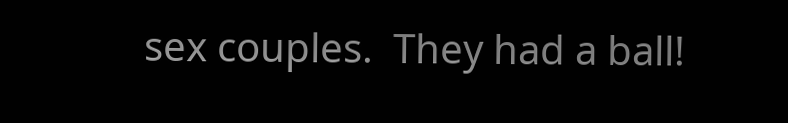sex couples.  They had a ball!